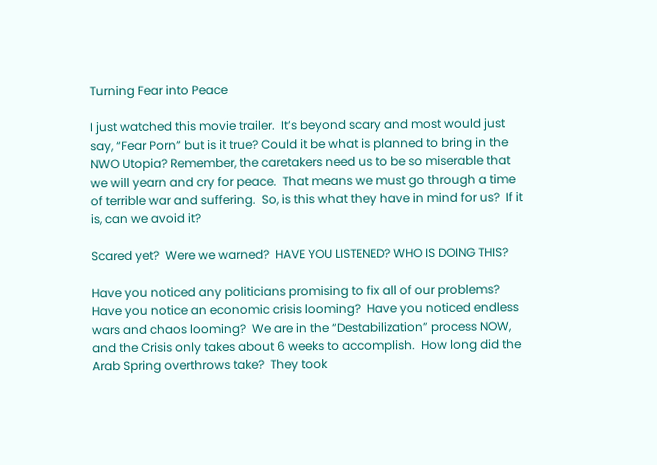Turning Fear into Peace

I just watched this movie trailer.  It’s beyond scary and most would just say, “Fear Porn” but is it true? Could it be what is planned to bring in the NWO Utopia? Remember, the caretakers need us to be so miserable that we will yearn and cry for peace.  That means we must go through a time of terrible war and suffering.  So, is this what they have in mind for us?  If it is, can we avoid it?

Scared yet?  Were we warned?  HAVE YOU LISTENED? WHO IS DOING THIS?

Have you noticed any politicians promising to fix all of our problems? Have you notice an economic crisis looming?  Have you noticed endless wars and chaos looming?  We are in the “Destabilization” process NOW, and the Crisis only takes about 6 weeks to accomplish.  How long did the Arab Spring overthrows take?  They took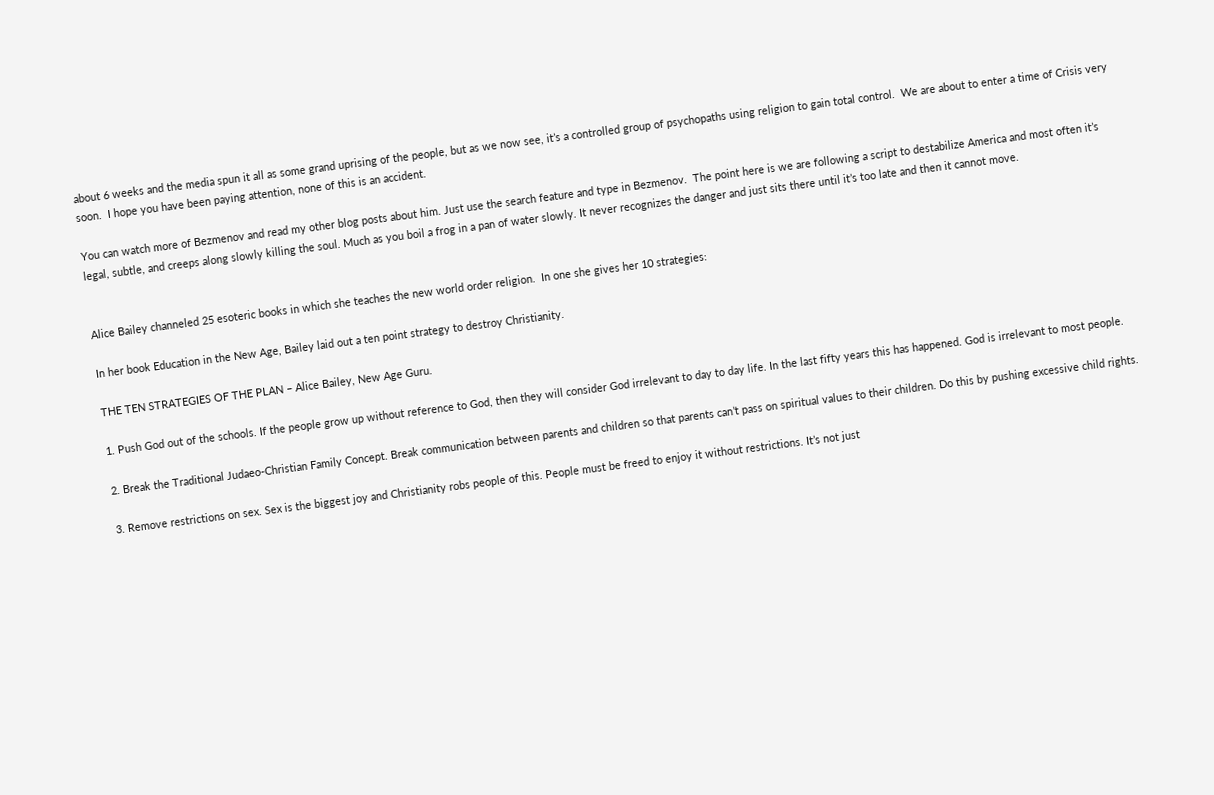about 6 weeks and the media spun it all as some grand uprising of the people, but as we now see, it’s a controlled group of psychopaths using religion to gain total control.  We are about to enter a time of Crisis very soon.  I hope you have been paying attention, none of this is an accident.

You can watch more of Bezmenov and read my other blog posts about him. Just use the search feature and type in Bezmenov.  The point here is we are following a script to destabilize America and most often it’s legal, subtle, and creeps along slowly killing the soul. Much as you boil a frog in a pan of water slowly. It never recognizes the danger and just sits there until it’s too late and then it cannot move.


Alice Bailey channeled 25 esoteric books in which she teaches the new world order religion.  In one she gives her 10 strategies:

In her book Education in the New Age, Bailey laid out a ten point strategy to destroy Christianity.

THE TEN STRATEGIES OF THE PLAN – Alice Bailey, New Age Guru.

1. Push God out of the schools. If the people grow up without reference to God, then they will consider God irrelevant to day to day life. In the last fifty years this has happened. God is irrelevant to most people.

2. Break the Traditional Judaeo-Christian Family Concept. Break communication between parents and children so that parents can’t pass on spiritual values to their children. Do this by pushing excessive child rights.

3. Remove restrictions on sex. Sex is the biggest joy and Christianity robs people of this. People must be freed to enjoy it without restrictions. It’s not just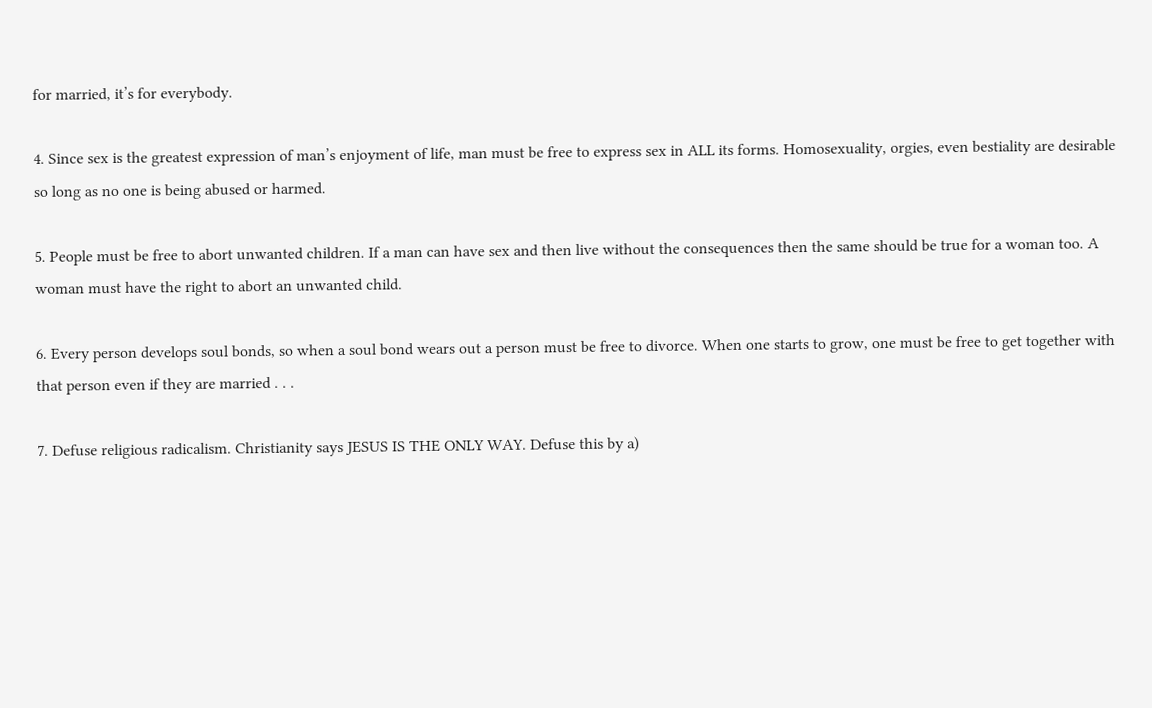for married, it’s for everybody.

4. Since sex is the greatest expression of man’s enjoyment of life, man must be free to express sex in ALL its forms. Homosexuality, orgies, even bestiality are desirable so long as no one is being abused or harmed.

5. People must be free to abort unwanted children. If a man can have sex and then live without the consequences then the same should be true for a woman too. A woman must have the right to abort an unwanted child.

6. Every person develops soul bonds, so when a soul bond wears out a person must be free to divorce. When one starts to grow, one must be free to get together with that person even if they are married . . .

7. Defuse religious radicalism. Christianity says JESUS IS THE ONLY WAY. Defuse this by a)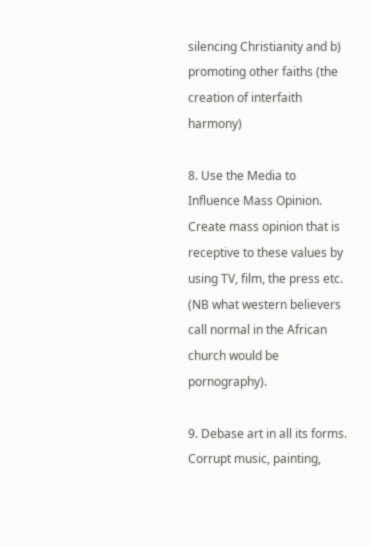silencing Christianity and b) promoting other faiths (the creation of interfaith harmony)

8. Use the Media to Influence Mass Opinion. Create mass opinion that is receptive to these values by using TV, film, the press etc. (NB what western believers call normal in the African church would be pornography).

9. Debase art in all its forms. Corrupt music, painting,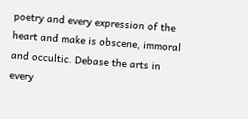poetry and every expression of the heart and make is obscene, immoral and occultic. Debase the arts in every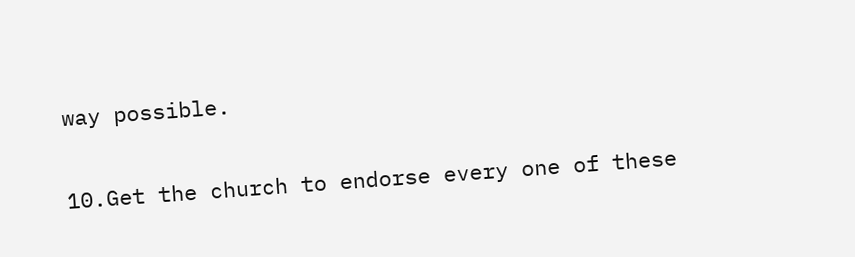way possible.

10.Get the church to endorse every one of these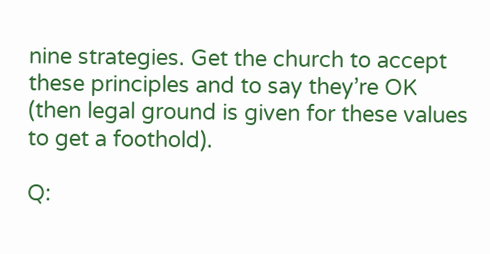nine strategies. Get the church to accept these principles and to say they’re OK (then legal ground is given for these values to get a foothold).

Q: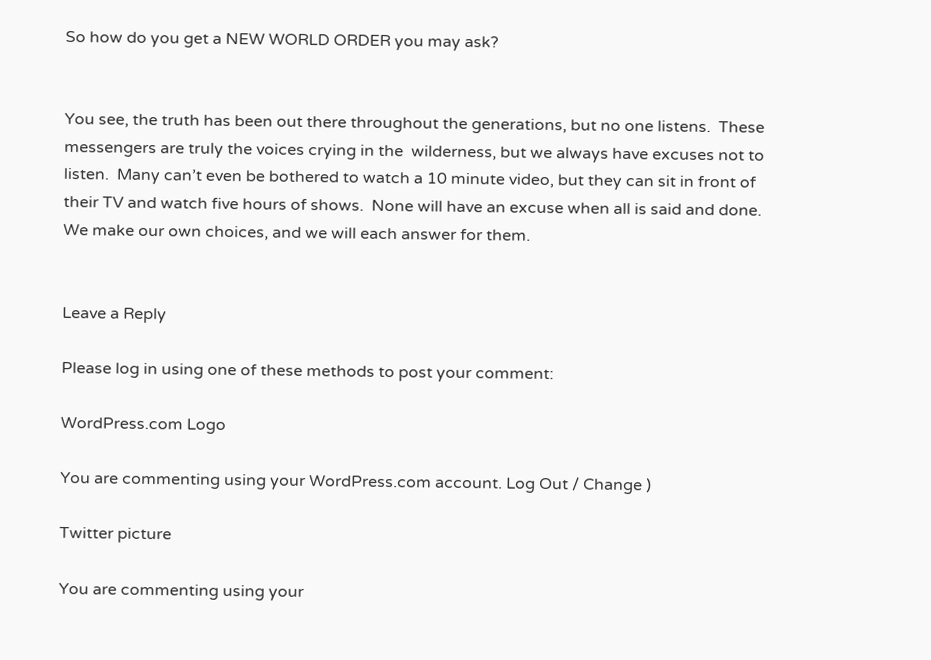So how do you get a NEW WORLD ORDER you may ask?


You see, the truth has been out there throughout the generations, but no one listens.  These messengers are truly the voices crying in the  wilderness, but we always have excuses not to listen.  Many can’t even be bothered to watch a 10 minute video, but they can sit in front of their TV and watch five hours of shows.  None will have an excuse when all is said and done.  We make our own choices, and we will each answer for them.


Leave a Reply

Please log in using one of these methods to post your comment:

WordPress.com Logo

You are commenting using your WordPress.com account. Log Out / Change )

Twitter picture

You are commenting using your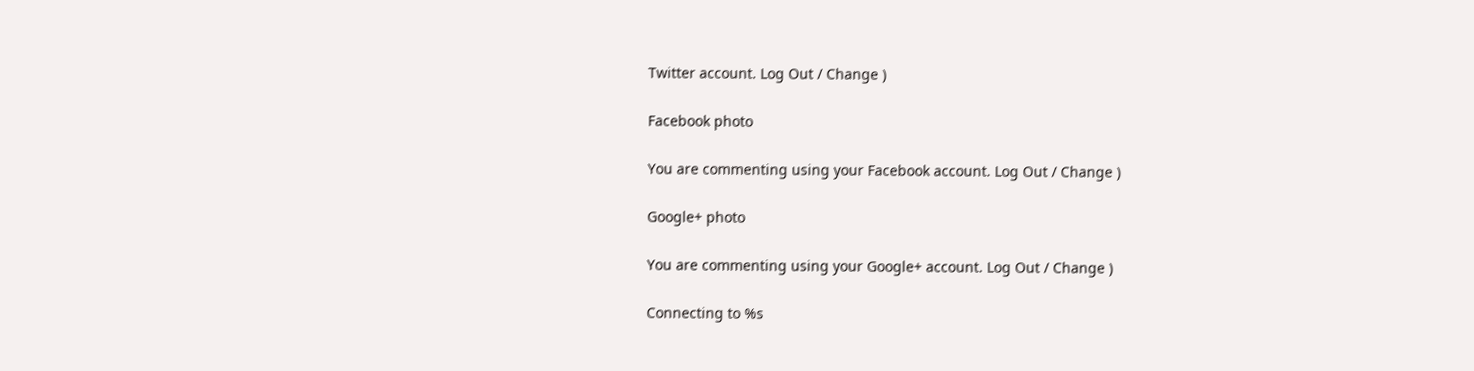Twitter account. Log Out / Change )

Facebook photo

You are commenting using your Facebook account. Log Out / Change )

Google+ photo

You are commenting using your Google+ account. Log Out / Change )

Connecting to %s